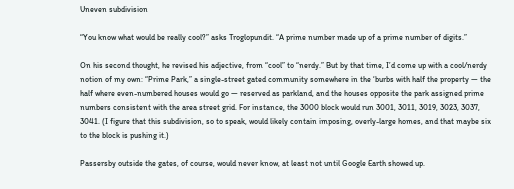Uneven subdivision

“You know what would be really cool?” asks Troglopundit. “A prime number made up of a prime number of digits.”

On his second thought, he revised his adjective, from “cool” to “nerdy.” But by that time, I’d come up with a cool/nerdy notion of my own: “Prime Park,” a single-street gated community somewhere in the ‘burbs with half the property — the half where even-numbered houses would go — reserved as parkland, and the houses opposite the park assigned prime numbers consistent with the area street grid. For instance, the 3000 block would run 3001, 3011, 3019, 3023, 3037, 3041. (I figure that this subdivision, so to speak, would likely contain imposing, overly-large homes, and that maybe six to the block is pushing it.)

Passersby outside the gates, of course, would never know, at least not until Google Earth showed up.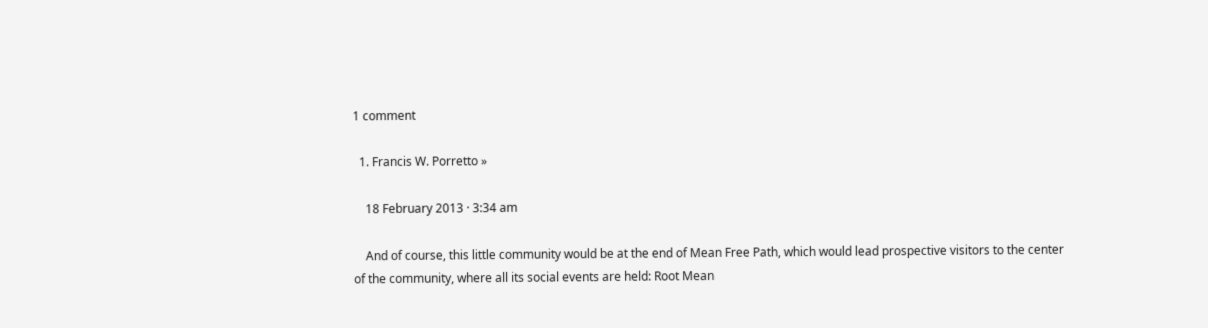1 comment

  1. Francis W. Porretto »

    18 February 2013 · 3:34 am

    And of course, this little community would be at the end of Mean Free Path, which would lead prospective visitors to the center of the community, where all its social events are held: Root Mean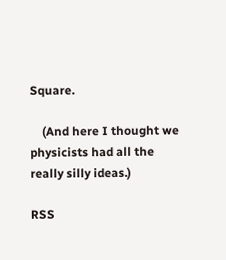Square.

    (And here I thought we physicists had all the really silly ideas.)

RSS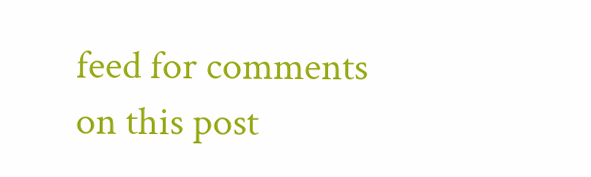feed for comments on this post